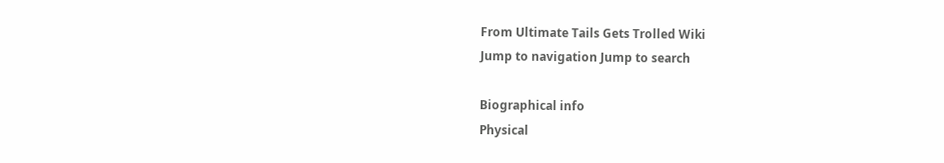From Ultimate Tails Gets Trolled Wiki
Jump to navigation Jump to search

Biographical info
Physical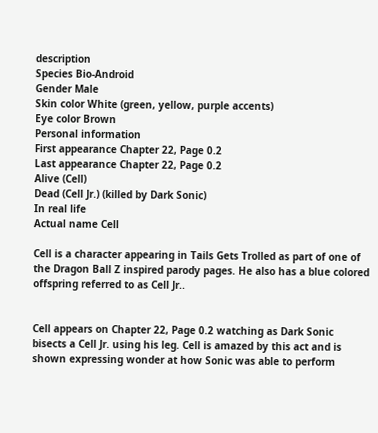description
Species Bio-Android
Gender Male
Skin color White (green, yellow, purple accents)
Eye color Brown
Personal information
First appearance Chapter 22, Page 0.2
Last appearance Chapter 22, Page 0.2
Alive (Cell)
Dead (Cell Jr.) (killed by Dark Sonic)
In real life
Actual name Cell

Cell is a character appearing in Tails Gets Trolled as part of one of the Dragon Ball Z inspired parody pages. He also has a blue colored offspring referred to as Cell Jr..


Cell appears on Chapter 22, Page 0.2 watching as Dark Sonic bisects a Cell Jr. using his leg. Cell is amazed by this act and is shown expressing wonder at how Sonic was able to perform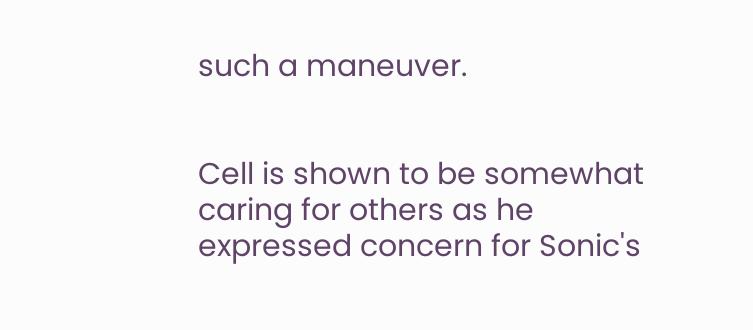such a maneuver.


Cell is shown to be somewhat caring for others as he expressed concern for Sonic's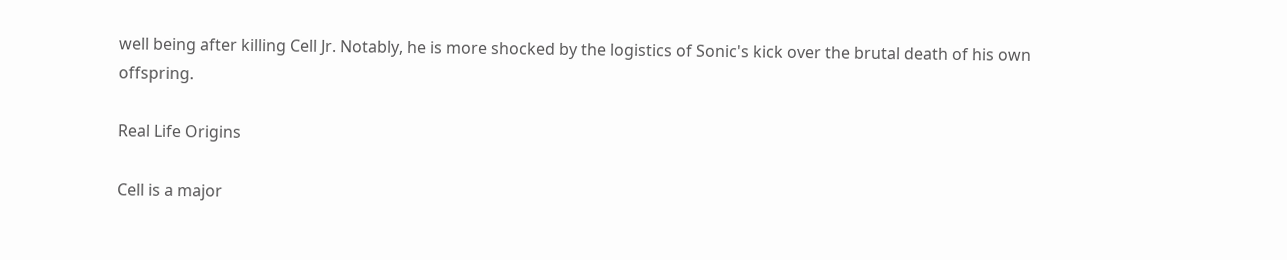well being after killing Cell Jr. Notably, he is more shocked by the logistics of Sonic's kick over the brutal death of his own offspring.

Real Life Origins

Cell is a major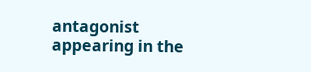antagonist appearing in the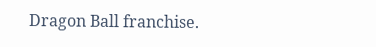Dragon Ball franchise.